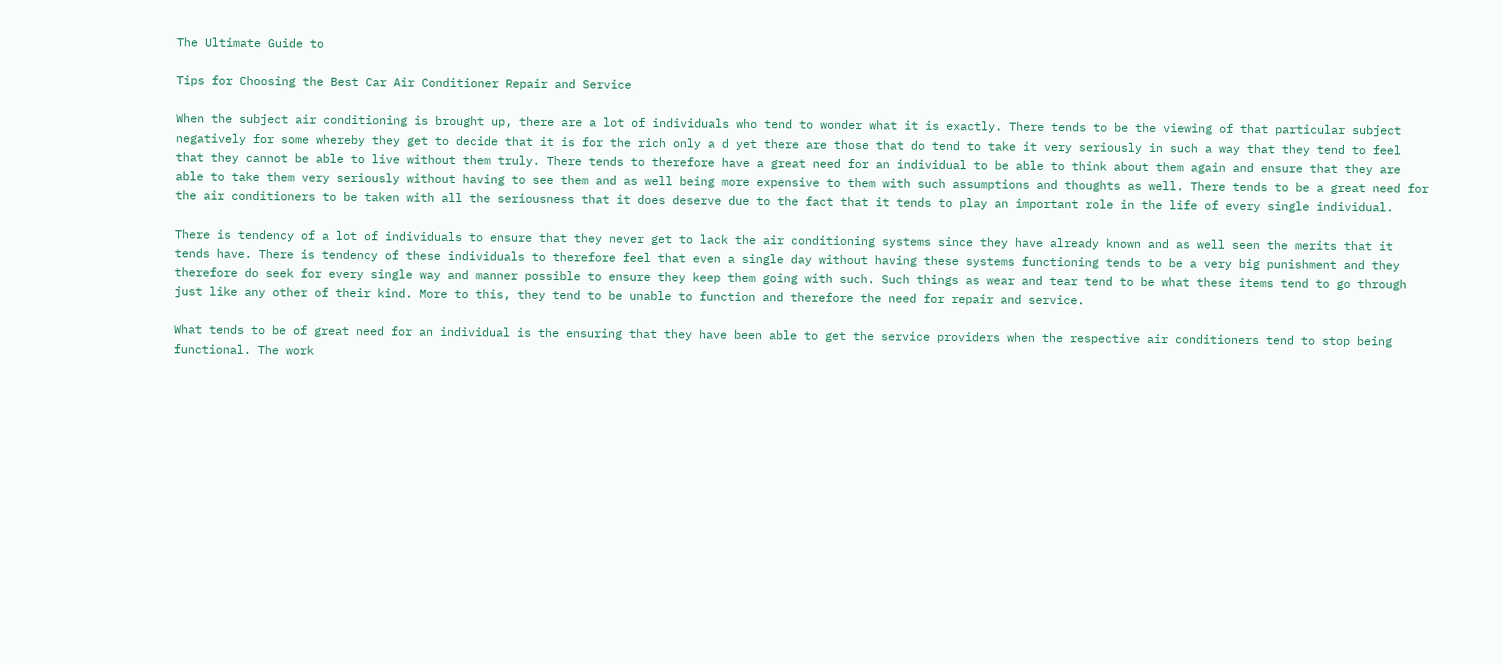The Ultimate Guide to

Tips for Choosing the Best Car Air Conditioner Repair and Service

When the subject air conditioning is brought up, there are a lot of individuals who tend to wonder what it is exactly. There tends to be the viewing of that particular subject negatively for some whereby they get to decide that it is for the rich only a d yet there are those that do tend to take it very seriously in such a way that they tend to feel that they cannot be able to live without them truly. There tends to therefore have a great need for an individual to be able to think about them again and ensure that they are able to take them very seriously without having to see them and as well being more expensive to them with such assumptions and thoughts as well. There tends to be a great need for the air conditioners to be taken with all the seriousness that it does deserve due to the fact that it tends to play an important role in the life of every single individual.

There is tendency of a lot of individuals to ensure that they never get to lack the air conditioning systems since they have already known and as well seen the merits that it tends have. There is tendency of these individuals to therefore feel that even a single day without having these systems functioning tends to be a very big punishment and they therefore do seek for every single way and manner possible to ensure they keep them going with such. Such things as wear and tear tend to be what these items tend to go through just like any other of their kind. More to this, they tend to be unable to function and therefore the need for repair and service.

What tends to be of great need for an individual is the ensuring that they have been able to get the service providers when the respective air conditioners tend to stop being functional. The work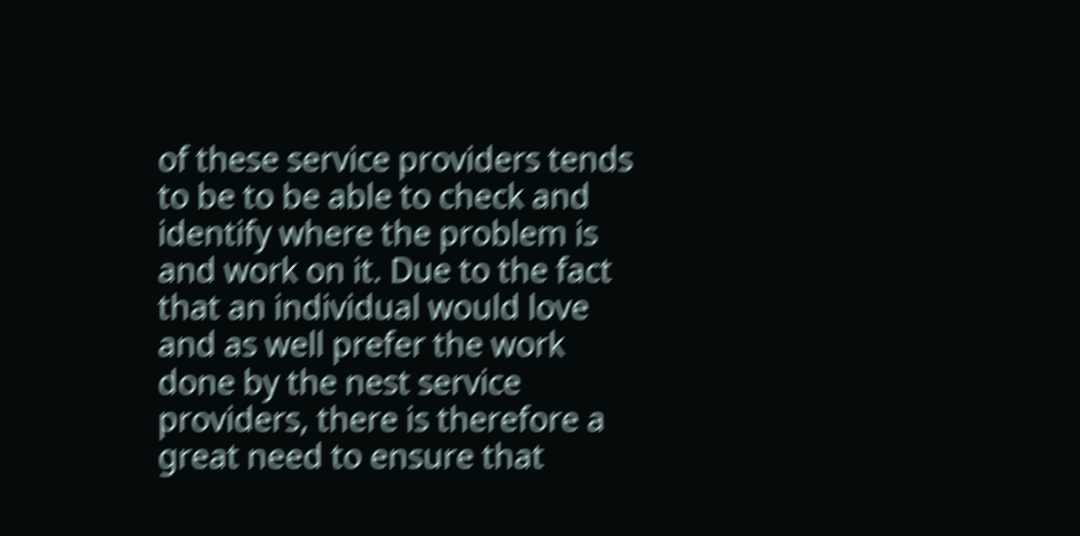of these service providers tends to be to be able to check and identify where the problem is and work on it. Due to the fact that an individual would love and as well prefer the work done by the nest service providers, there is therefore a great need to ensure that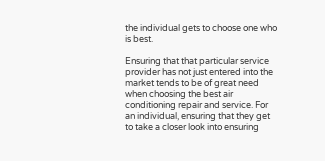the individual gets to choose one who is best.

Ensuring that that particular service provider has not just entered into the market tends to be of great need when choosing the best air conditioning repair and service. For an individual, ensuring that they get to take a closer look into ensuring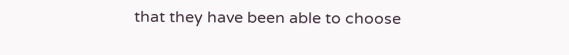that they have been able to choose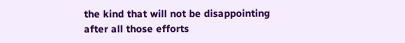the kind that will not be disappointing after all those efforts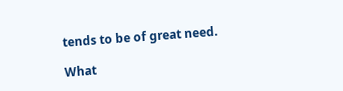tends to be of great need.

What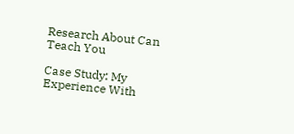Research About Can Teach You

Case Study: My Experience With